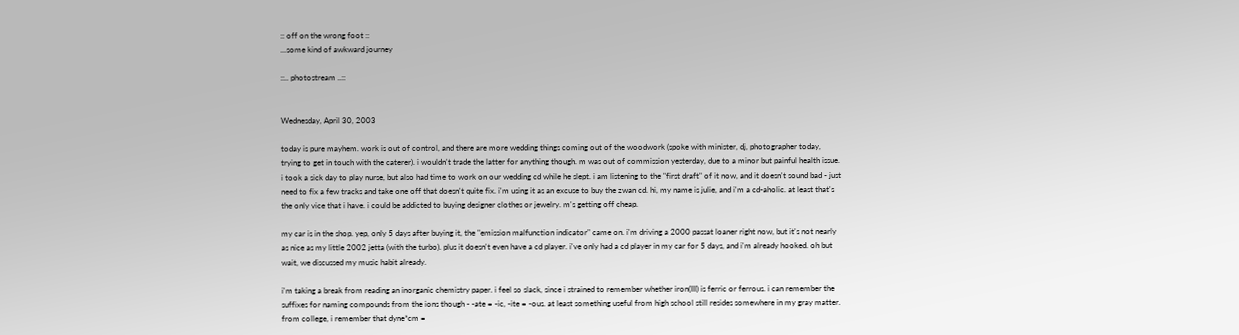:: off on the wrong foot ::
...some kind of awkward journey

::.. photostream ..::


Wednesday, April 30, 2003

today is pure mayhem. work is out of control, and there are more wedding things coming out of the woodwork (spoke with minister, dj, photographer today, trying to get in touch with the caterer). i wouldn't trade the latter for anything though. m was out of commission yesterday, due to a minor but painful health issue. i took a sick day to play nurse, but also had time to work on our wedding cd while he slept. i am listening to the "first draft" of it now, and it doesn't sound bad - just need to fix a few tracks and take one off that doesn't quite fix. i'm using it as an excuse to buy the zwan cd. hi, my name is julie, and i'm a cd-aholic. at least that's the only vice that i have. i could be addicted to buying designer clothes or jewelry. m's getting off cheap.

my car is in the shop. yep, only 5 days after buying it, the "emission malfunction indicator" came on. i'm driving a 2000 passat loaner right now, but it's not nearly as nice as my little 2002 jetta (with the turbo). plus it doesn't even have a cd player. i've only had a cd player in my car for 5 days, and i'm already hooked. oh but wait, we discussed my music habit already.

i'm taking a break from reading an inorganic chemistry paper. i feel so slack, since i strained to remember whether iron(III) is ferric or ferrous. i can remember the suffixes for naming compounds from the ions though - -ate = -ic, -ite = -ous. at least something useful from high school still resides somewhere in my gray matter. from college, i remember that dyne*cm =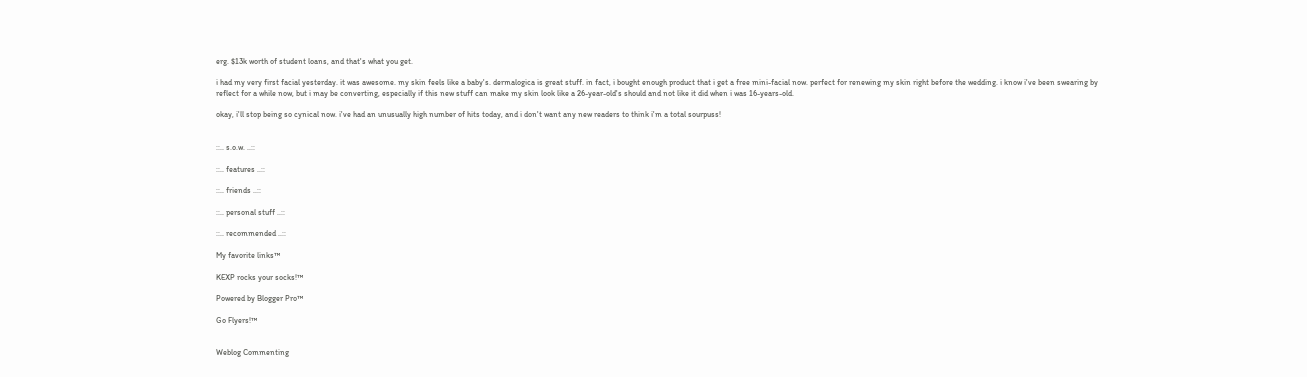erg. $13k worth of student loans, and that's what you get.

i had my very first facial yesterday. it was awesome. my skin feels like a baby's. dermalogica is great stuff. in fact, i bought enough product that i get a free mini-facial now. perfect for renewing my skin right before the wedding. i know i've been swearing by reflect for a while now, but i may be converting, especially if this new stuff can make my skin look like a 26-year-old's should and not like it did when i was 16-years-old.

okay, i'll stop being so cynical now. i've had an unusually high number of hits today, and i don't want any new readers to think i'm a total sourpuss!


::.. s.o.w. ..::

::.. features ..::

::.. friends ..::

::.. personal stuff ..::

::.. recommended ..::

My favorite links™

KEXP rocks your socks!™

Powered by Blogger Pro™

Go Flyers!™


Weblog Commenting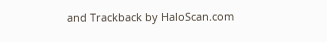and Trackback by HaloScan.com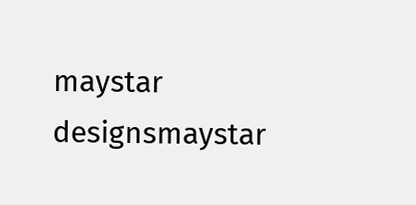maystar designsmaystar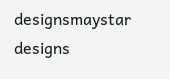designsmaystar designs